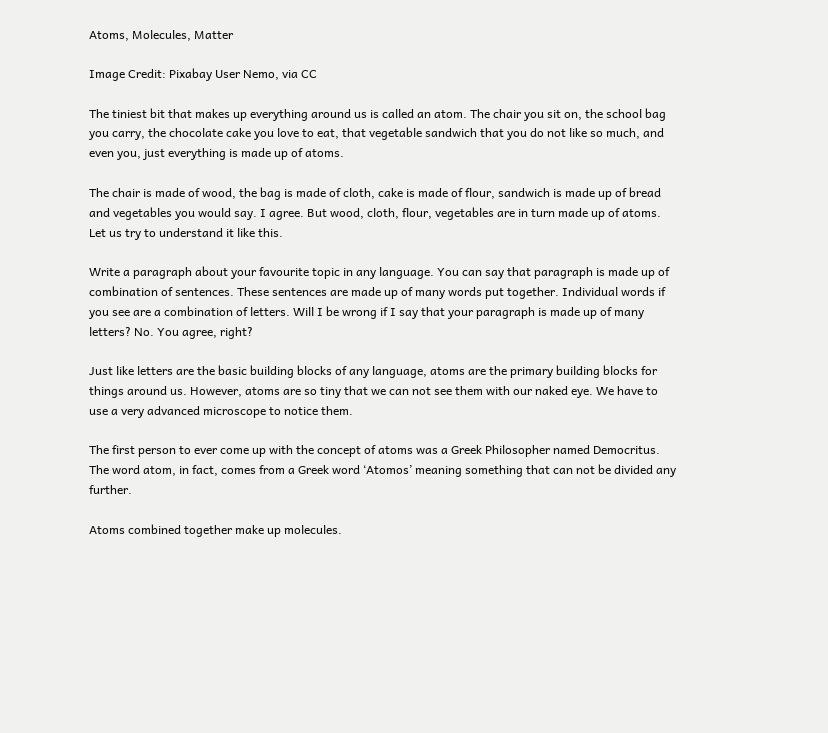Atoms, Molecules, Matter

Image Credit: Pixabay User Nemo, via CC

The tiniest bit that makes up everything around us is called an atom. The chair you sit on, the school bag you carry, the chocolate cake you love to eat, that vegetable sandwich that you do not like so much, and even you, just everything is made up of atoms.

The chair is made of wood, the bag is made of cloth, cake is made of flour, sandwich is made up of bread and vegetables you would say. I agree. But wood, cloth, flour, vegetables are in turn made up of atoms. Let us try to understand it like this.

Write a paragraph about your favourite topic in any language. You can say that paragraph is made up of combination of sentences. These sentences are made up of many words put together. Individual words if you see are a combination of letters. Will I be wrong if I say that your paragraph is made up of many letters? No. You agree, right?

Just like letters are the basic building blocks of any language, atoms are the primary building blocks for things around us. However, atoms are so tiny that we can not see them with our naked eye. We have to use a very advanced microscope to notice them.

The first person to ever come up with the concept of atoms was a Greek Philosopher named Democritus. The word atom, in fact, comes from a Greek word ‘Atomos’ meaning something that can not be divided any further.

Atoms combined together make up molecules.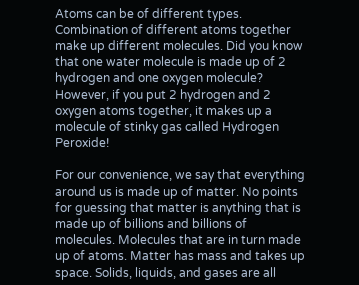Atoms can be of different types. Combination of different atoms together make up different molecules. Did you know that one water molecule is made up of 2 hydrogen and one oxygen molecule? However, if you put 2 hydrogen and 2 oxygen atoms together, it makes up a molecule of stinky gas called Hydrogen Peroxide!

For our convenience, we say that everything around us is made up of matter. No points for guessing that matter is anything that is made up of billions and billions of molecules. Molecules that are in turn made up of atoms. Matter has mass and takes up space. Solids, liquids, and gases are all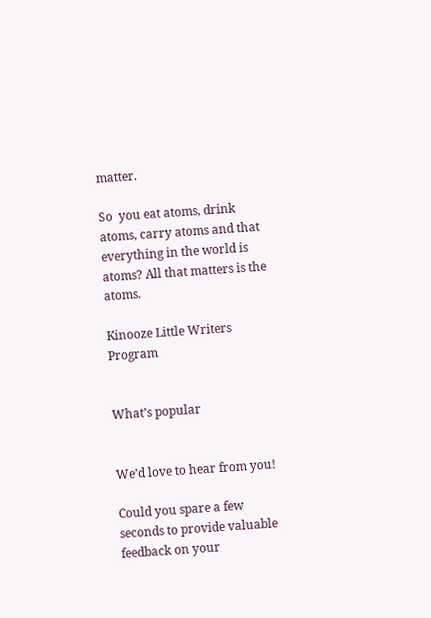matter.

So  you eat atoms, drink atoms, carry atoms and that everything in the world is atoms? All that matters is the  atoms.

Kinooze Little Writers Program


What’s popular


We’d love to hear from you!

Could you spare a few seconds to provide valuable feedback on your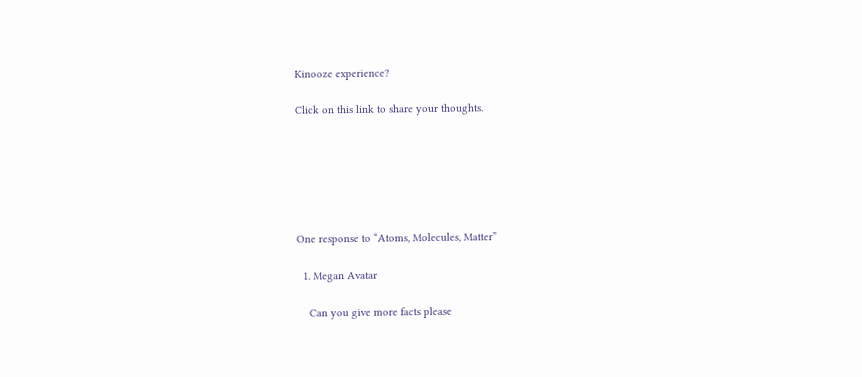Kinooze experience?

Click on this link to share your thoughts.






One response to “Atoms, Molecules, Matter”

  1. Megan Avatar

    Can you give more facts please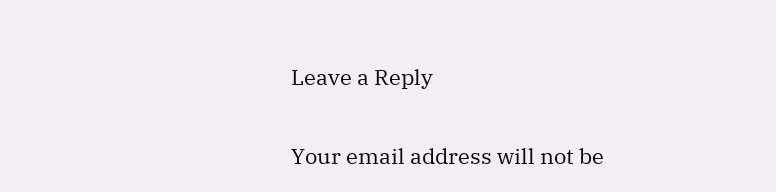Leave a Reply

Your email address will not be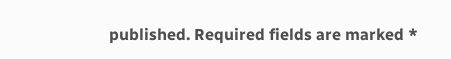published. Required fields are marked *